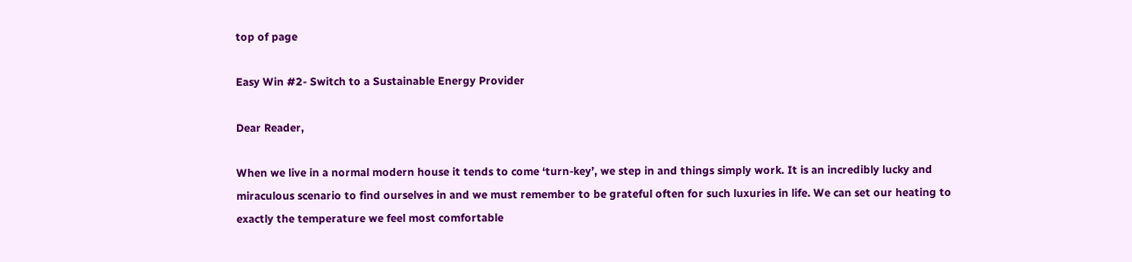top of page

Easy Win #2- Switch to a Sustainable Energy Provider

Dear Reader,

When we live in a normal modern house it tends to come ‘turn-key’, we step in and things simply work. It is an incredibly lucky and miraculous scenario to find ourselves in and we must remember to be grateful often for such luxuries in life. We can set our heating to exactly the temperature we feel most comfortable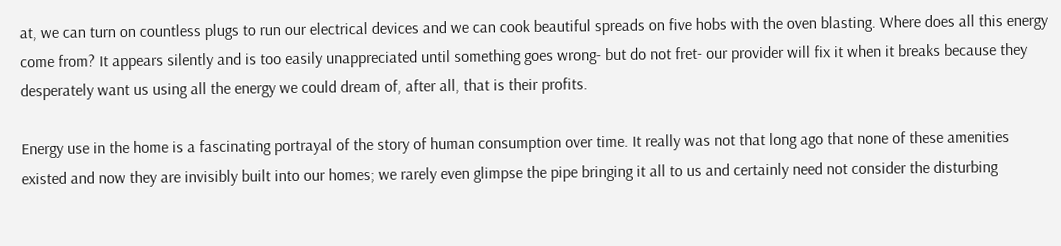at, we can turn on countless plugs to run our electrical devices and we can cook beautiful spreads on five hobs with the oven blasting. Where does all this energy come from? It appears silently and is too easily unappreciated until something goes wrong- but do not fret- our provider will fix it when it breaks because they desperately want us using all the energy we could dream of, after all, that is their profits.

Energy use in the home is a fascinating portrayal of the story of human consumption over time. It really was not that long ago that none of these amenities existed and now they are invisibly built into our homes; we rarely even glimpse the pipe bringing it all to us and certainly need not consider the disturbing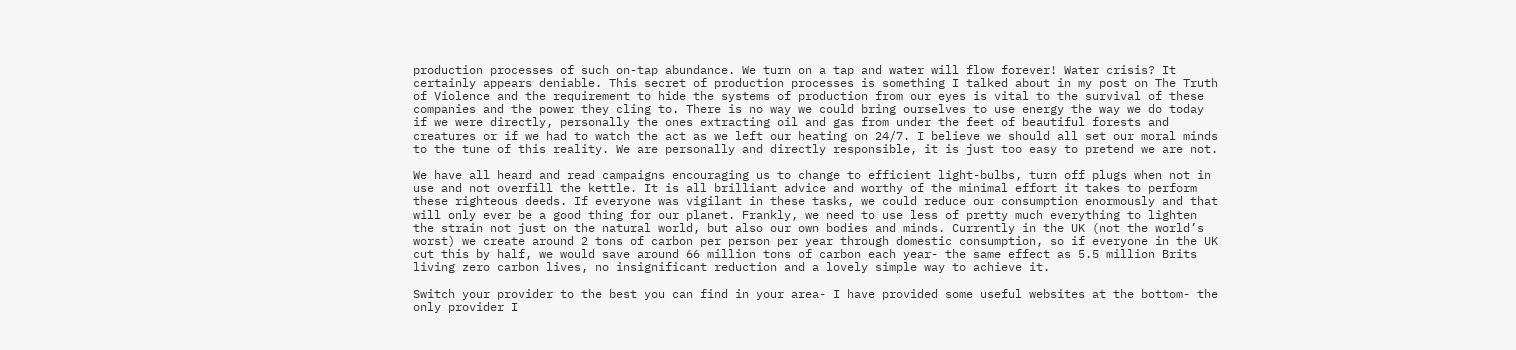production processes of such on-tap abundance. We turn on a tap and water will flow forever! Water crisis? It certainly appears deniable. This secret of production processes is something I talked about in my post on The Truth of Violence and the requirement to hide the systems of production from our eyes is vital to the survival of these companies and the power they cling to. There is no way we could bring ourselves to use energy the way we do today if we were directly, personally the ones extracting oil and gas from under the feet of beautiful forests and creatures or if we had to watch the act as we left our heating on 24/7. I believe we should all set our moral minds to the tune of this reality. We are personally and directly responsible, it is just too easy to pretend we are not.

We have all heard and read campaigns encouraging us to change to efficient light-bulbs, turn off plugs when not in use and not overfill the kettle. It is all brilliant advice and worthy of the minimal effort it takes to perform these righteous deeds. If everyone was vigilant in these tasks, we could reduce our consumption enormously and that will only ever be a good thing for our planet. Frankly, we need to use less of pretty much everything to lighten the strain not just on the natural world, but also our own bodies and minds. Currently in the UK (not the world’s worst) we create around 2 tons of carbon per person per year through domestic consumption, so if everyone in the UK cut this by half, we would save around 66 million tons of carbon each year- the same effect as 5.5 million Brits living zero carbon lives, no insignificant reduction and a lovely simple way to achieve it.

Switch your provider to the best you can find in your area- I have provided some useful websites at the bottom- the only provider I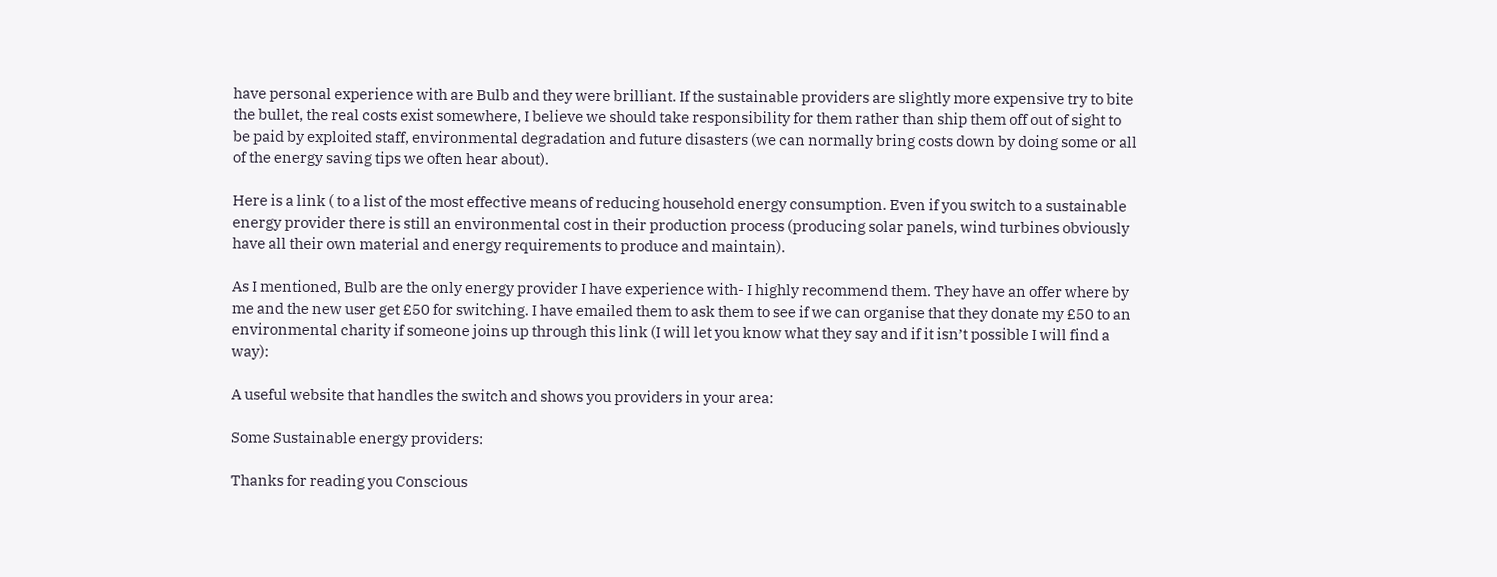have personal experience with are Bulb and they were brilliant. If the sustainable providers are slightly more expensive try to bite the bullet, the real costs exist somewhere, I believe we should take responsibility for them rather than ship them off out of sight to be paid by exploited staff, environmental degradation and future disasters (we can normally bring costs down by doing some or all of the energy saving tips we often hear about).

Here is a link ( to a list of the most effective means of reducing household energy consumption. Even if you switch to a sustainable energy provider there is still an environmental cost in their production process (producing solar panels, wind turbines obviously have all their own material and energy requirements to produce and maintain).

As I mentioned, Bulb are the only energy provider I have experience with- I highly recommend them. They have an offer where by me and the new user get £50 for switching. I have emailed them to ask them to see if we can organise that they donate my £50 to an environmental charity if someone joins up through this link (I will let you know what they say and if it isn’t possible I will find a way):

A useful website that handles the switch and shows you providers in your area:

Some Sustainable energy providers:

Thanks for reading you Conscious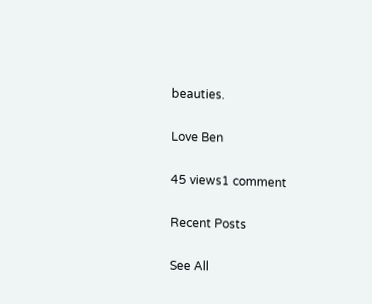beauties.

Love Ben

45 views1 comment

Recent Posts

See All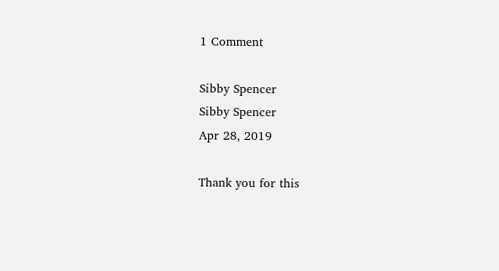1 Comment

Sibby Spencer
Sibby Spencer
Apr 28, 2019

Thank you for this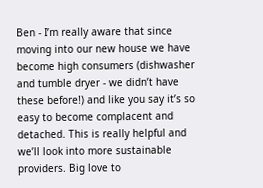Ben - I’m really aware that since moving into our new house we have become high consumers (dishwasher and tumble dryer - we didn’t have these before!) and like you say it’s so easy to become complacent and detached. This is really helpful and we’ll look into more sustainable providers. Big love to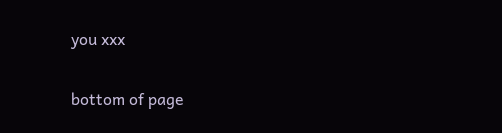you xxx

bottom of page